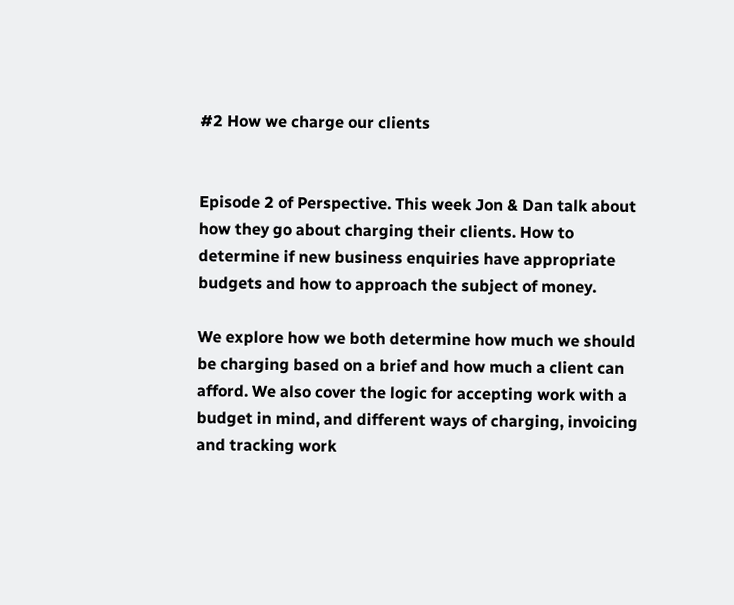#2 How we charge our clients


Episode 2 of Perspective. This week Jon & Dan talk about how they go about charging their clients. How to determine if new business enquiries have appropriate budgets and how to approach the subject of money.

We explore how we both determine how much we should be charging based on a brief and how much a client can afford. We also cover the logic for accepting work with a budget in mind, and different ways of charging, invoicing and tracking work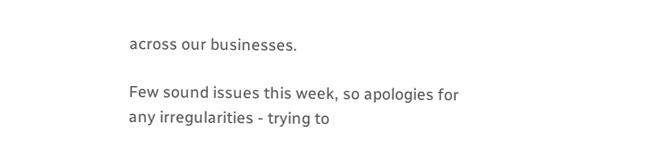across our businesses.

Few sound issues this week, so apologies for any irregularities - trying to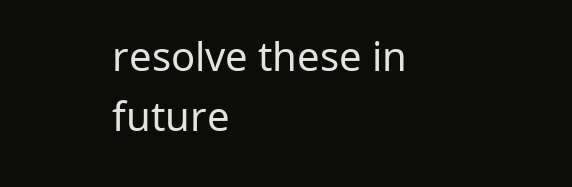resolve these in future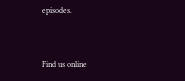episodes.


Find us online